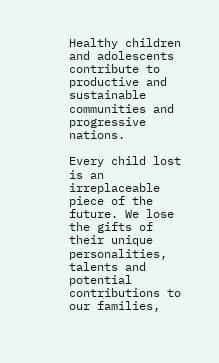Healthy children and adolescents contribute to productive and sustainable communities and progressive nations.

Every child lost is an irreplaceable piece of the future. We lose the gifts of their unique personalities, talents and potential contributions to our families,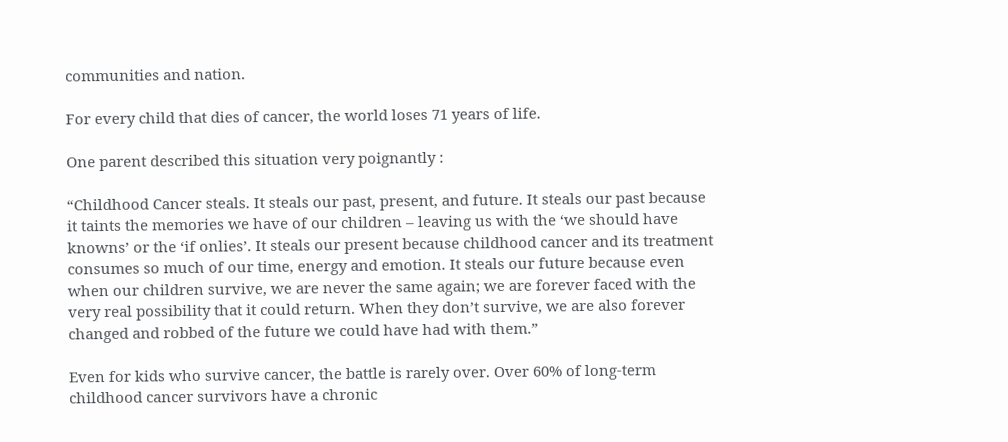communities and nation.

For every child that dies of cancer, the world loses 71 years of life.

One parent described this situation very poignantly :

“Childhood Cancer steals. It steals our past, present, and future. It steals our past because it taints the memories we have of our children – leaving us with the ‘we should have knowns’ or the ‘if onlies’. It steals our present because childhood cancer and its treatment consumes so much of our time, energy and emotion. It steals our future because even when our children survive, we are never the same again; we are forever faced with the very real possibility that it could return. When they don’t survive, we are also forever changed and robbed of the future we could have had with them.”

Even for kids who survive cancer, the battle is rarely over. Over 60% of long-term childhood cancer survivors have a chronic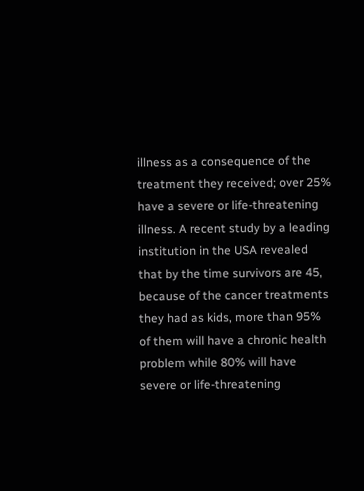illness as a consequence of the treatment they received; over 25% have a severe or life-threatening illness. A recent study by a leading institution in the USA revealed that by the time survivors are 45, because of the cancer treatments they had as kids, more than 95% of them will have a chronic health problem while 80% will have severe or life-threatening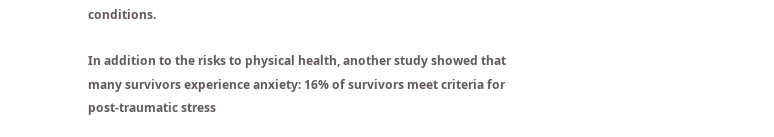conditions.

In addition to the risks to physical health, another study showed that many survivors experience anxiety: 16% of survivors meet criteria for post-traumatic stress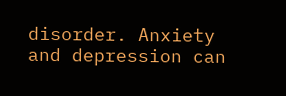disorder. Anxiety and depression can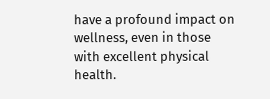have a profound impact on wellness, even in those with excellent physical health.